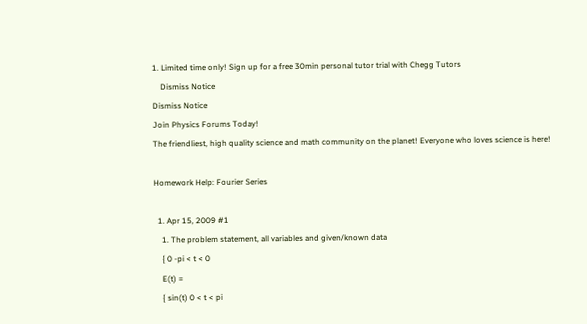1. Limited time only! Sign up for a free 30min personal tutor trial with Chegg Tutors
    Dismiss Notice
Dismiss Notice
Join Physics Forums Today!
The friendliest, high quality science and math community on the planet! Everyone who loves science is here!

Homework Help: Fourier Series

  1. Apr 15, 2009 #1
    1. The problem statement, all variables and given/known data
    { 0 -pi < t < 0
    E(t) =
    { sin(t) 0 < t < pi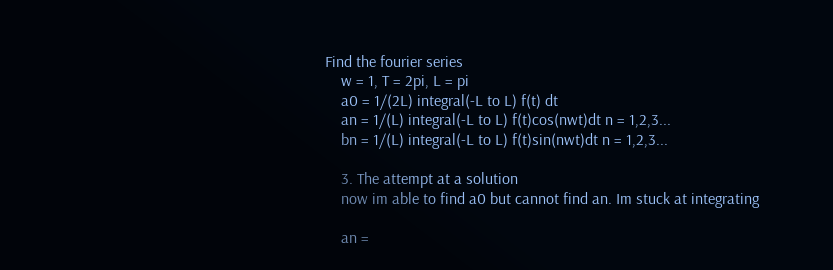Find the fourier series
    w = 1, T = 2pi, L = pi
    a0 = 1/(2L) integral(-L to L) f(t) dt
    an = 1/(L) integral(-L to L) f(t)cos(nwt)dt n = 1,2,3...
    bn = 1/(L) integral(-L to L) f(t)sin(nwt)dt n = 1,2,3...

    3. The attempt at a solution
    now im able to find a0 but cannot find an. Im stuck at integrating

    an =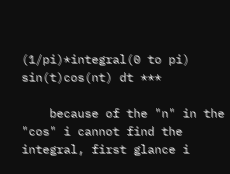(1/pi)*integral(0 to pi) sin(t)cos(nt) dt ***

    because of the "n" in the "cos" i cannot find the integral, first glance i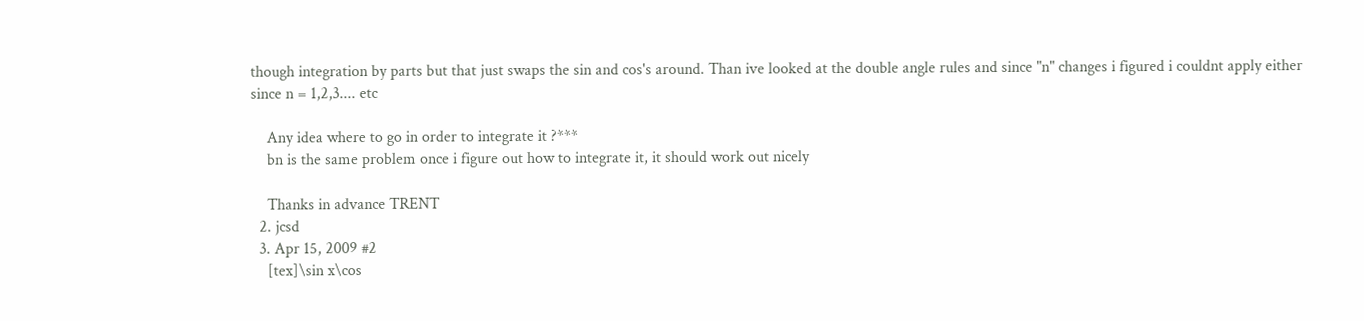though integration by parts but that just swaps the sin and cos's around. Than ive looked at the double angle rules and since "n" changes i figured i couldnt apply either since n = 1,2,3.... etc

    Any idea where to go in order to integrate it ?***
    bn is the same problem once i figure out how to integrate it, it should work out nicely

    Thanks in advance TRENT
  2. jcsd
  3. Apr 15, 2009 #2
    [tex]\sin x\cos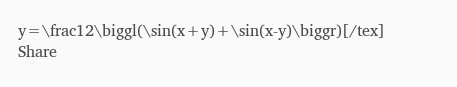y=\frac12\biggl(\sin(x+y)+\sin(x-y)\biggr)[/tex]
Share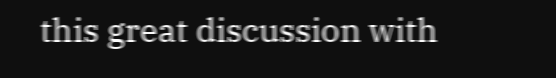this great discussion with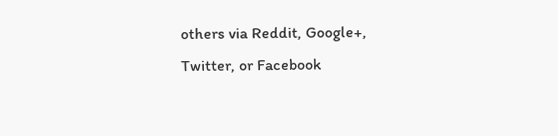others via Reddit, Google+, Twitter, or Facebook